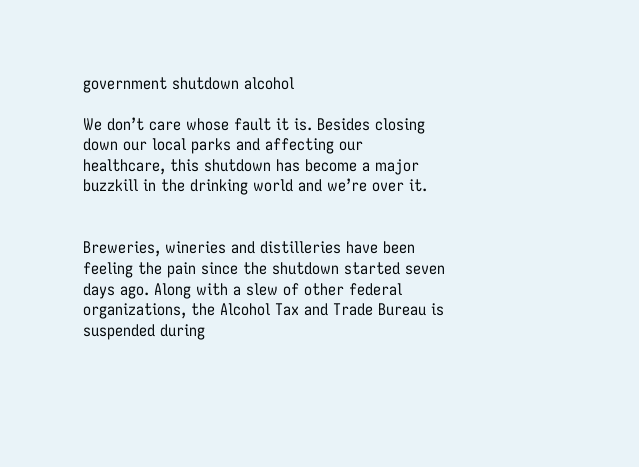government shutdown alcohol

We don’t care whose fault it is. Besides closing down our local parks and affecting our healthcare, this shutdown has become a major buzzkill in the drinking world and we’re over it.


Breweries, wineries and distilleries have been feeling the pain since the shutdown started seven days ago. Along with a slew of other federal organizations, the Alcohol Tax and Trade Bureau is suspended during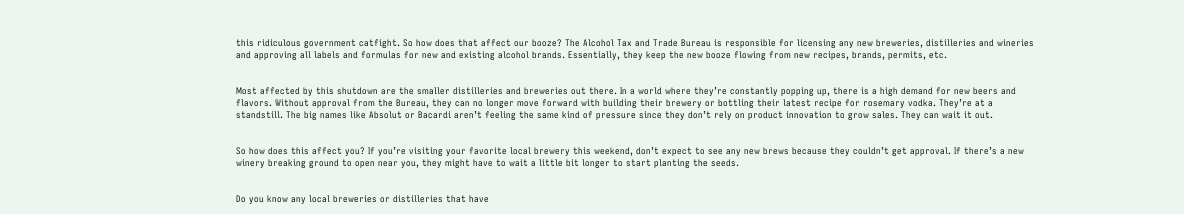this ridiculous government catfight. So how does that affect our booze? The Alcohol Tax and Trade Bureau is responsible for licensing any new breweries, distilleries and wineries and approving all labels and formulas for new and existing alcohol brands. Essentially, they keep the new booze flowing from new recipes, brands, permits, etc.


Most affected by this shutdown are the smaller distilleries and breweries out there. In a world where they’re constantly popping up, there is a high demand for new beers and flavors. Without approval from the Bureau, they can no longer move forward with building their brewery or bottling their latest recipe for rosemary vodka. They’re at a standstill. The big names like Absolut or Bacardi aren’t feeling the same kind of pressure since they don’t rely on product innovation to grow sales. They can wait it out.


So how does this affect you? If you’re visiting your favorite local brewery this weekend, don’t expect to see any new brews because they couldn’t get approval. If there’s a new winery breaking ground to open near you, they might have to wait a little bit longer to start planting the seeds.


Do you know any local breweries or distilleries that have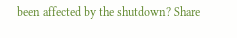been affected by the shutdown? Share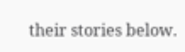their stories below.